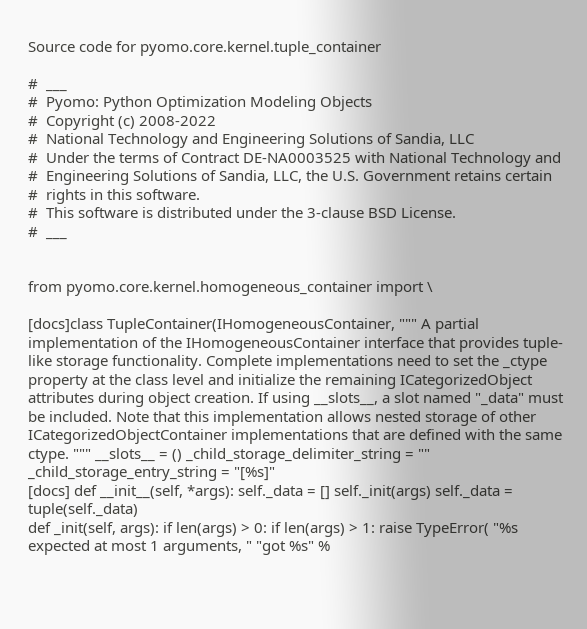Source code for pyomo.core.kernel.tuple_container

#  ___
#  Pyomo: Python Optimization Modeling Objects
#  Copyright (c) 2008-2022
#  National Technology and Engineering Solutions of Sandia, LLC
#  Under the terms of Contract DE-NA0003525 with National Technology and
#  Engineering Solutions of Sandia, LLC, the U.S. Government retains certain
#  rights in this software.
#  This software is distributed under the 3-clause BSD License.
#  ___


from pyomo.core.kernel.homogeneous_container import \

[docs]class TupleContainer(IHomogeneousContainer, """ A partial implementation of the IHomogeneousContainer interface that provides tuple-like storage functionality. Complete implementations need to set the _ctype property at the class level and initialize the remaining ICategorizedObject attributes during object creation. If using __slots__, a slot named "_data" must be included. Note that this implementation allows nested storage of other ICategorizedObjectContainer implementations that are defined with the same ctype. """ __slots__ = () _child_storage_delimiter_string = "" _child_storage_entry_string = "[%s]"
[docs] def __init__(self, *args): self._data = [] self._init(args) self._data = tuple(self._data)
def _init(self, args): if len(args) > 0: if len(args) > 1: raise TypeError( "%s expected at most 1 arguments, " "got %s" %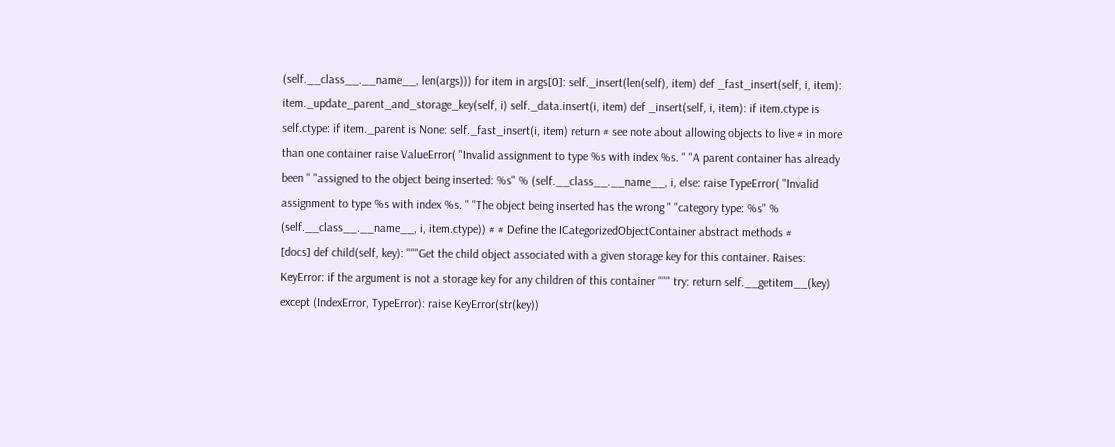(self.__class__.__name__, len(args))) for item in args[0]: self._insert(len(self), item) def _fast_insert(self, i, item): item._update_parent_and_storage_key(self, i) self._data.insert(i, item) def _insert(self, i, item): if item.ctype is self.ctype: if item._parent is None: self._fast_insert(i, item) return # see note about allowing objects to live # in more than one container raise ValueError( "Invalid assignment to type %s with index %s. " "A parent container has already been " "assigned to the object being inserted: %s" % (self.__class__.__name__, i, else: raise TypeError( "Invalid assignment to type %s with index %s. " "The object being inserted has the wrong " "category type: %s" % (self.__class__.__name__, i, item.ctype)) # # Define the ICategorizedObjectContainer abstract methods #
[docs] def child(self, key): """Get the child object associated with a given storage key for this container. Raises: KeyError: if the argument is not a storage key for any children of this container """ try: return self.__getitem__(key) except (IndexError, TypeError): raise KeyError(str(key))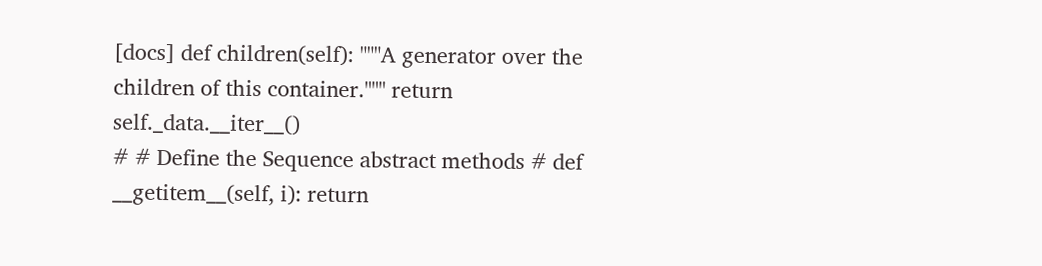[docs] def children(self): """A generator over the children of this container.""" return self._data.__iter__()
# # Define the Sequence abstract methods # def __getitem__(self, i): return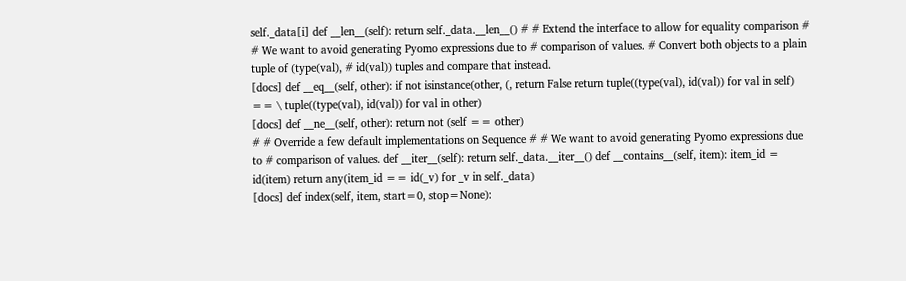self._data[i] def __len__(self): return self._data.__len__() # # Extend the interface to allow for equality comparison # # We want to avoid generating Pyomo expressions due to # comparison of values. # Convert both objects to a plain tuple of (type(val), # id(val)) tuples and compare that instead.
[docs] def __eq__(self, other): if not isinstance(other, (, return False return tuple((type(val), id(val)) for val in self) == \ tuple((type(val), id(val)) for val in other)
[docs] def __ne__(self, other): return not (self == other)
# # Override a few default implementations on Sequence # # We want to avoid generating Pyomo expressions due to # comparison of values. def __iter__(self): return self._data.__iter__() def __contains__(self, item): item_id = id(item) return any(item_id == id(_v) for _v in self._data)
[docs] def index(self, item, start=0, stop=None):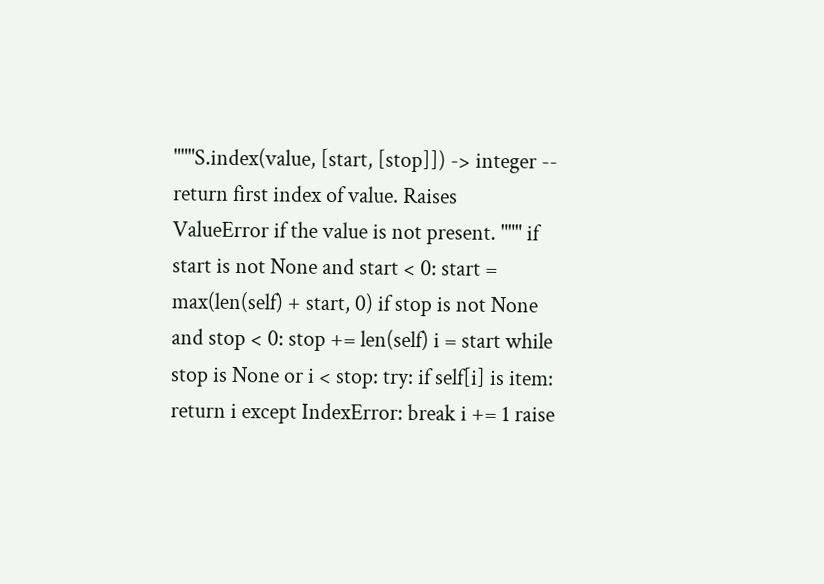"""S.index(value, [start, [stop]]) -> integer -- return first index of value. Raises ValueError if the value is not present. """ if start is not None and start < 0: start = max(len(self) + start, 0) if stop is not None and stop < 0: stop += len(self) i = start while stop is None or i < stop: try: if self[i] is item: return i except IndexError: break i += 1 raise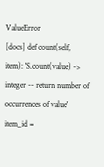ValueError
[docs] def count(self, item): 'S.count(value) -> integer -- return number of occurrences of value' item_id =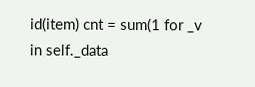id(item) cnt = sum(1 for _v in self._data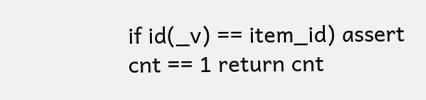if id(_v) == item_id) assert cnt == 1 return cnt